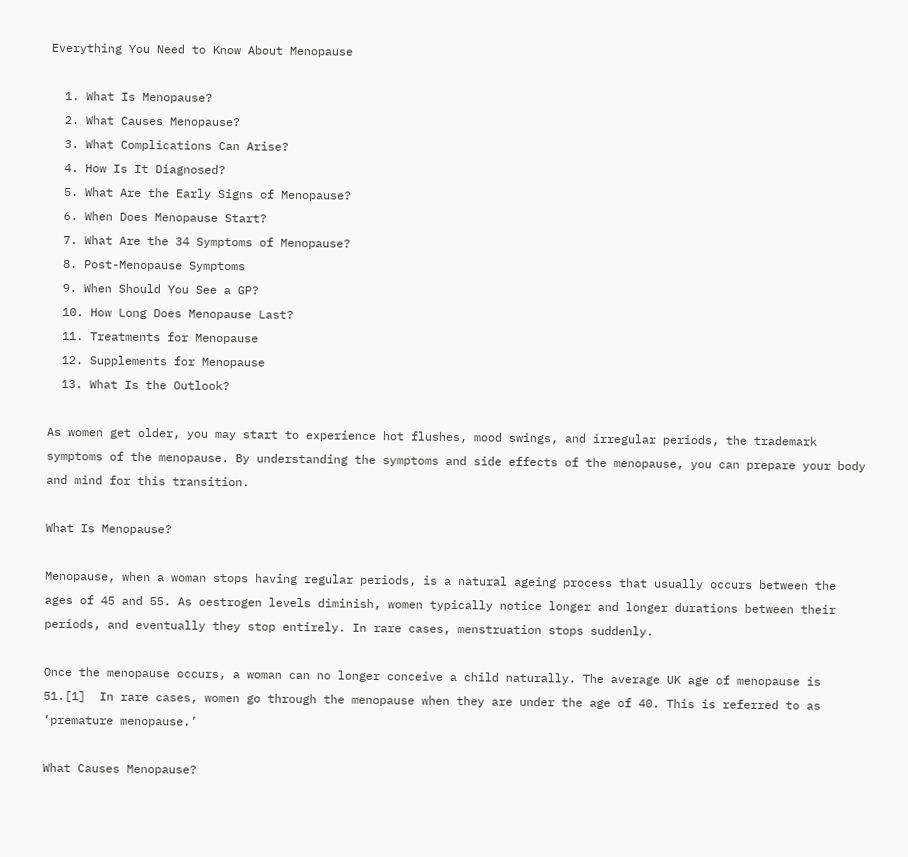Everything You Need to Know About Menopause

  1. What Is Menopause?
  2. What Causes Menopause?
  3. What Complications Can Arise?
  4. How Is It Diagnosed?
  5. What Are the Early Signs of Menopause?
  6. When Does Menopause Start?
  7. What Are the 34 Symptoms of Menopause?
  8. Post-Menopause Symptoms
  9. When Should You See a GP?
  10. How Long Does Menopause Last?
  11. Treatments for Menopause
  12. Supplements for Menopause
  13. What Is the Outlook?

As women get older, you may start to experience hot flushes, mood swings, and irregular periods, the trademark symptoms of the menopause. By understanding the symptoms and side effects of the menopause, you can prepare your body and mind for this transition.

What Is Menopause?

Menopause, when a woman stops having regular periods, is a natural ageing process that usually occurs between the ages of 45 and 55. As oestrogen levels diminish, women typically notice longer and longer durations between their periods, and eventually they stop entirely. In rare cases, menstruation stops suddenly.

Once the menopause occurs, a woman can no longer conceive a child naturally. The average UK age of menopause is 51.[1]  In rare cases, women go through the menopause when they are under the age of 40. This is referred to as ‘premature menopause.’

What Causes Menopause?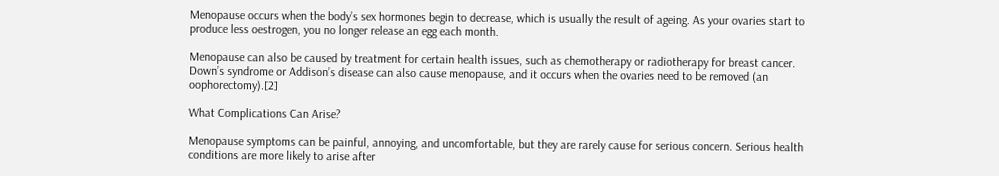Menopause occurs when the body’s sex hormones begin to decrease, which is usually the result of ageing. As your ovaries start to produce less oestrogen, you no longer release an egg each month.

Menopause can also be caused by treatment for certain health issues, such as chemotherapy or radiotherapy for breast cancer. Down’s syndrome or Addison’s disease can also cause menopause, and it occurs when the ovaries need to be removed (an oophorectomy).[2]

What Complications Can Arise?

Menopause symptoms can be painful, annoying, and uncomfortable, but they are rarely cause for serious concern. Serious health conditions are more likely to arise after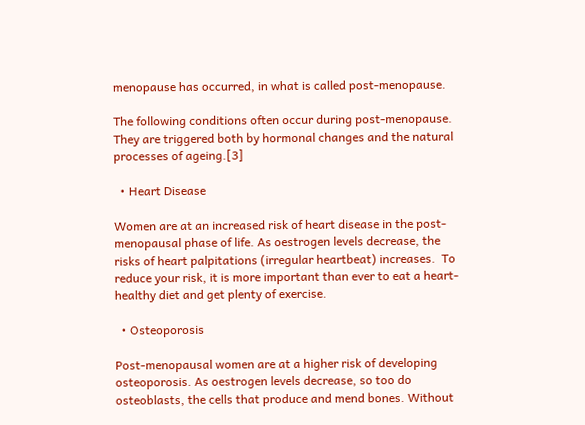menopause has occurred, in what is called post-menopause.

The following conditions often occur during post-menopause. They are triggered both by hormonal changes and the natural processes of ageing.[3]

  • Heart Disease

Women are at an increased risk of heart disease in the post-menopausal phase of life. As oestrogen levels decrease, the risks of heart palpitations (irregular heartbeat) increases.  To reduce your risk, it is more important than ever to eat a heart-healthy diet and get plenty of exercise.

  • Osteoporosis

Post-menopausal women are at a higher risk of developing osteoporosis. As oestrogen levels decrease, so too do osteoblasts, the cells that produce and mend bones. Without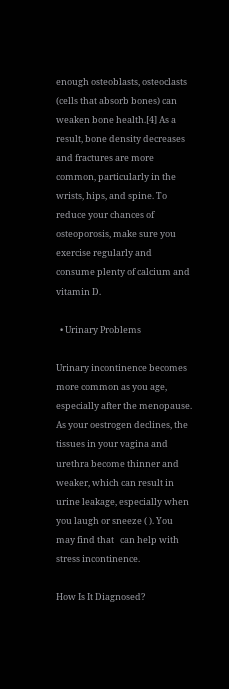enough osteoblasts, osteoclasts (cells that absorb bones) can weaken bone health.[4] As a result, bone density decreases and fractures are more common, particularly in the wrists, hips, and spine. To reduce your chances of osteoporosis, make sure you exercise regularly and consume plenty of calcium and vitamin D.

  • Urinary Problems

Urinary incontinence becomes more common as you age, especially after the menopause. As your oestrogen declines, the tissues in your vagina and urethra become thinner and weaker, which can result in urine leakage, especially when you laugh or sneeze ( ). You may find that   can help with stress incontinence.

How Is It Diagnosed?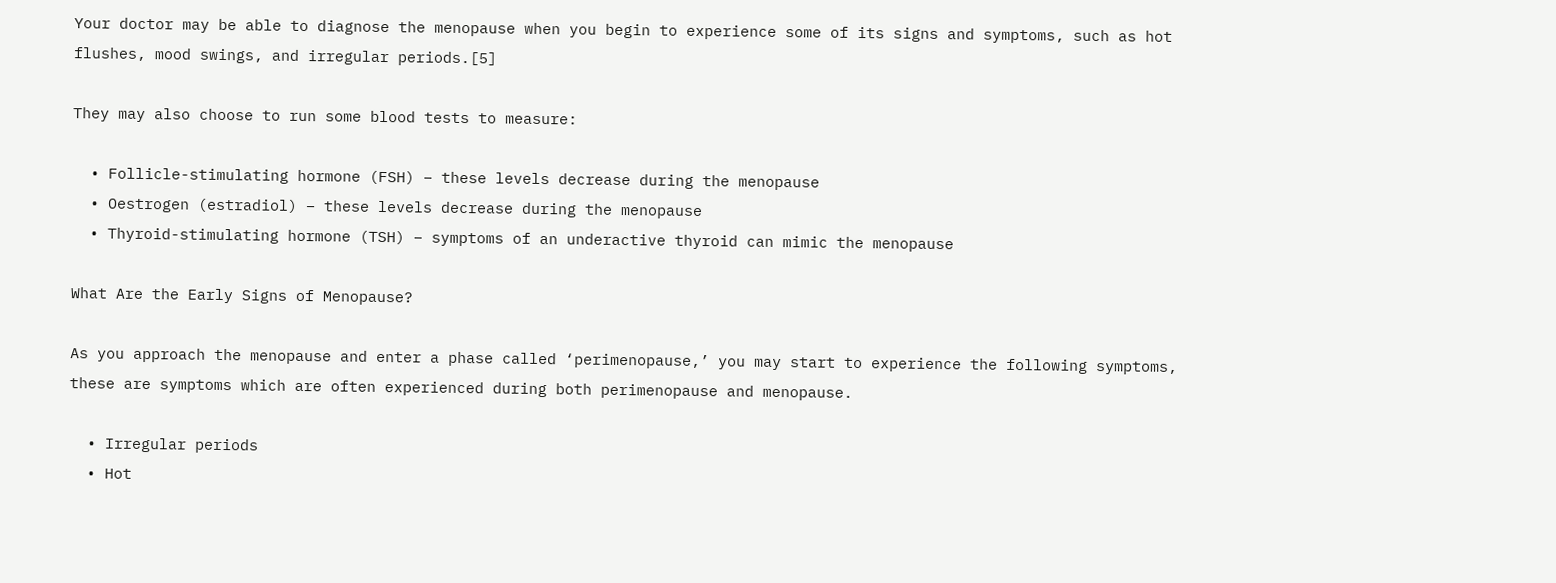Your doctor may be able to diagnose the menopause when you begin to experience some of its signs and symptoms, such as hot flushes, mood swings, and irregular periods.[5]

They may also choose to run some blood tests to measure:

  • Follicle-stimulating hormone (FSH) – these levels decrease during the menopause
  • Oestrogen (estradiol) – these levels decrease during the menopause
  • Thyroid-stimulating hormone (TSH) – symptoms of an underactive thyroid can mimic the menopause

What Are the Early Signs of Menopause?

As you approach the menopause and enter a phase called ‘perimenopause,’ you may start to experience the following symptoms, these are symptoms which are often experienced during both perimenopause and menopause.

  • Irregular periods
  • Hot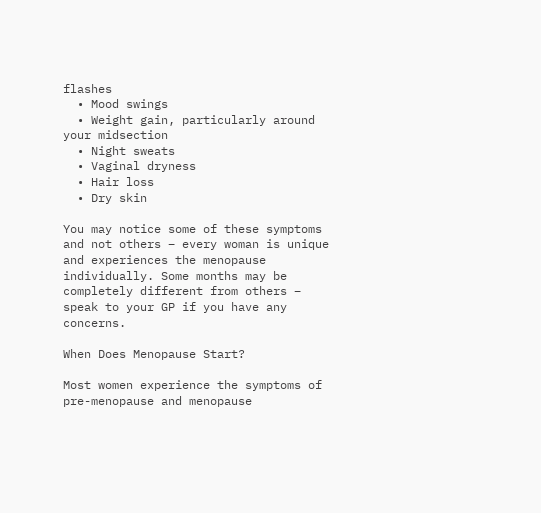flashes
  • Mood swings
  • Weight gain, particularly around your midsection
  • Night sweats
  • Vaginal dryness
  • Hair loss
  • Dry skin

You may notice some of these symptoms and not others – every woman is unique and experiences the menopause individually. Some months may be completely different from others – speak to your GP if you have any concerns.

When Does Menopause Start?

Most women experience the symptoms of pre-menopause and menopause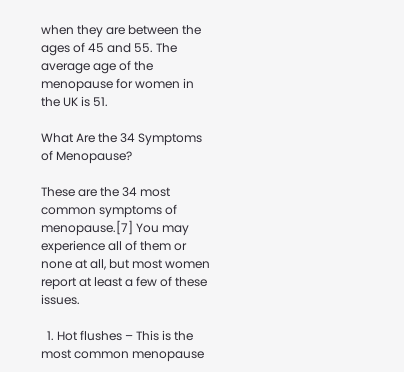when they are between the ages of 45 and 55. The average age of the menopause for women in the UK is 51.

What Are the 34 Symptoms of Menopause?

These are the 34 most common symptoms of menopause.[7] You may experience all of them or none at all, but most women report at least a few of these issues.

  1. Hot flushes – This is the most common menopause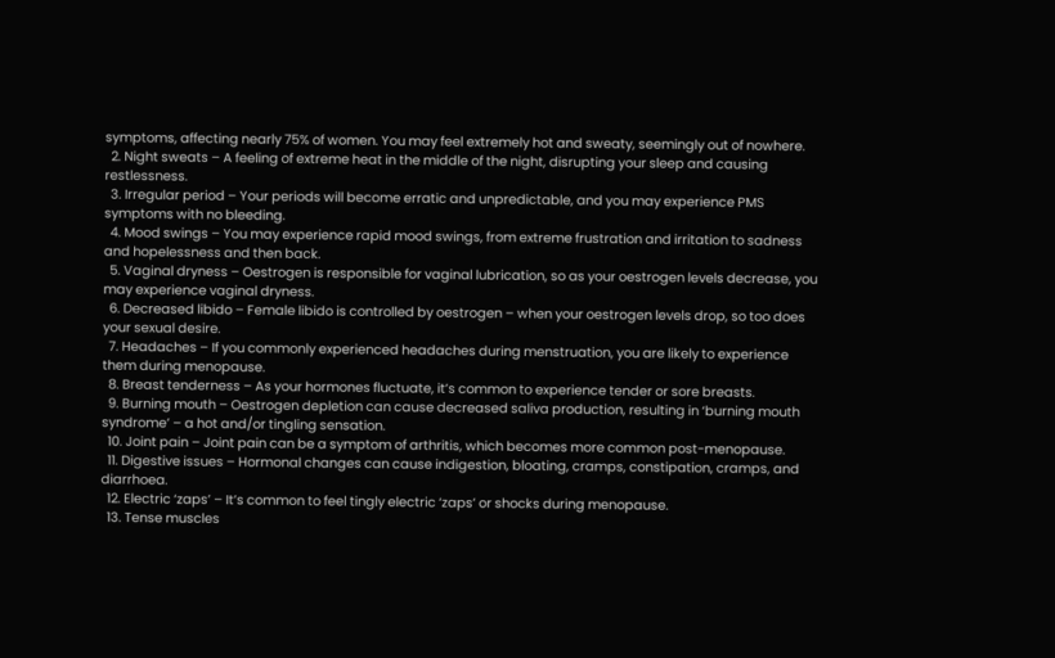symptoms, affecting nearly 75% of women. You may feel extremely hot and sweaty, seemingly out of nowhere.
  2. Night sweats – A feeling of extreme heat in the middle of the night, disrupting your sleep and causing restlessness.
  3. Irregular period – Your periods will become erratic and unpredictable, and you may experience PMS symptoms with no bleeding.
  4. Mood swings – You may experience rapid mood swings, from extreme frustration and irritation to sadness and hopelessness and then back.
  5. Vaginal dryness – Oestrogen is responsible for vaginal lubrication, so as your oestrogen levels decrease, you may experience vaginal dryness.
  6. Decreased libido – Female libido is controlled by oestrogen – when your oestrogen levels drop, so too does your sexual desire.
  7. Headaches – If you commonly experienced headaches during menstruation, you are likely to experience them during menopause.
  8. Breast tenderness – As your hormones fluctuate, it’s common to experience tender or sore breasts.
  9. Burning mouth – Oestrogen depletion can cause decreased saliva production, resulting in ‘burning mouth syndrome’ – a hot and/or tingling sensation.
  10. Joint pain – Joint pain can be a symptom of arthritis, which becomes more common post-menopause.
  11. Digestive issues – Hormonal changes can cause indigestion, bloating, cramps, constipation, cramps, and diarrhoea.
  12. Electric ‘zaps’ – It’s common to feel tingly electric ‘zaps’ or shocks during menopause.
  13. Tense muscles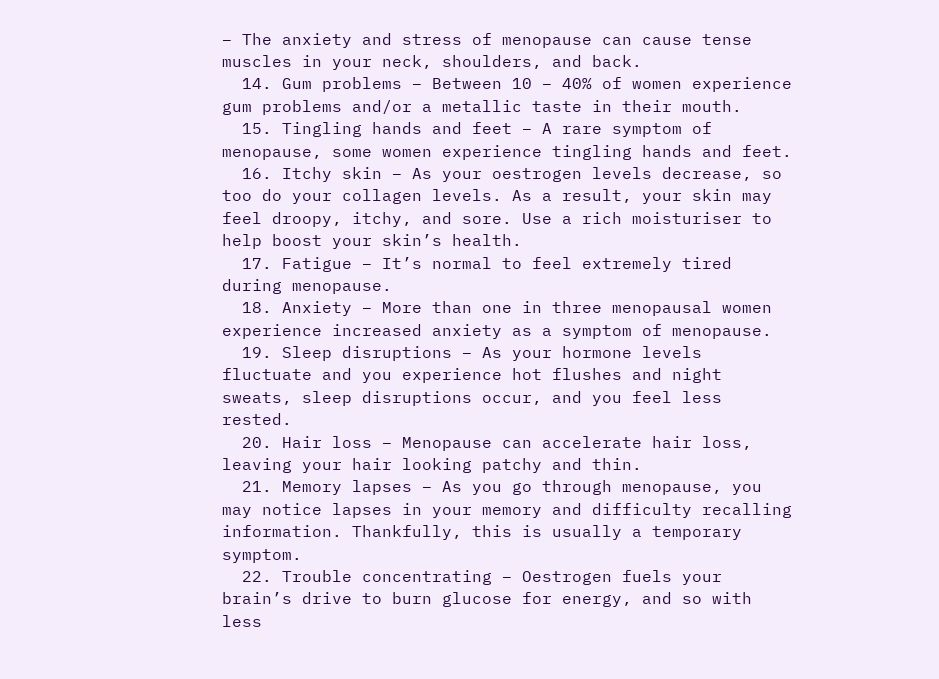– The anxiety and stress of menopause can cause tense muscles in your neck, shoulders, and back.
  14. Gum problems – Between 10 – 40% of women experience gum problems and/or a metallic taste in their mouth.
  15. Tingling hands and feet – A rare symptom of menopause, some women experience tingling hands and feet.
  16. Itchy skin – As your oestrogen levels decrease, so too do your collagen levels. As a result, your skin may feel droopy, itchy, and sore. Use a rich moisturiser to help boost your skin’s health.
  17. Fatigue – It’s normal to feel extremely tired during menopause.
  18. Anxiety – More than one in three menopausal women experience increased anxiety as a symptom of menopause.
  19. Sleep disruptions – As your hormone levels fluctuate and you experience hot flushes and night sweats, sleep disruptions occur, and you feel less rested.
  20. Hair loss – Menopause can accelerate hair loss, leaving your hair looking patchy and thin.
  21. Memory lapses – As you go through menopause, you may notice lapses in your memory and difficulty recalling information. Thankfully, this is usually a temporary symptom.
  22. Trouble concentrating – Oestrogen fuels your brain’s drive to burn glucose for energy, and so with less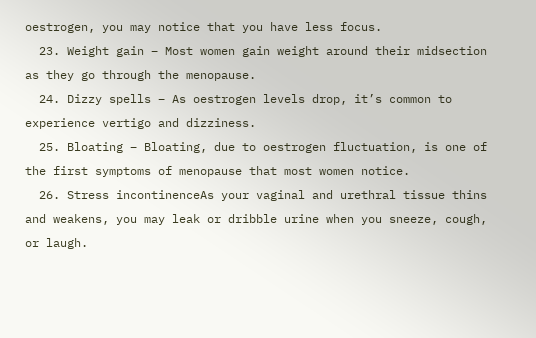oestrogen, you may notice that you have less focus.
  23. Weight gain – Most women gain weight around their midsection as they go through the menopause.
  24. Dizzy spells – As oestrogen levels drop, it’s common to experience vertigo and dizziness.
  25. Bloating – Bloating, due to oestrogen fluctuation, is one of the first symptoms of menopause that most women notice.
  26. Stress incontinenceAs your vaginal and urethral tissue thins and weakens, you may leak or dribble urine when you sneeze, cough, or laugh.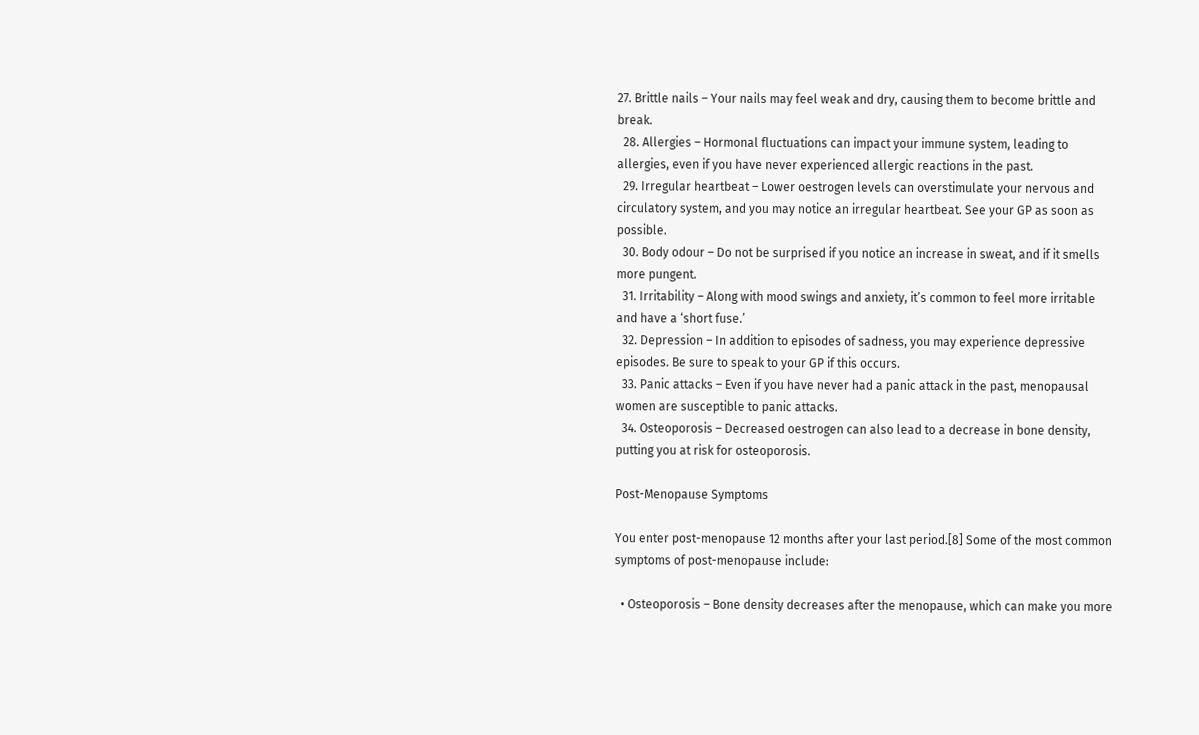27. Brittle nails – Your nails may feel weak and dry, causing them to become brittle and break.
  28. Allergies – Hormonal fluctuations can impact your immune system, leading to allergies, even if you have never experienced allergic reactions in the past.
  29. Irregular heartbeat – Lower oestrogen levels can overstimulate your nervous and circulatory system, and you may notice an irregular heartbeat. See your GP as soon as possible.
  30. Body odour – Do not be surprised if you notice an increase in sweat, and if it smells more pungent.
  31. Irritability – Along with mood swings and anxiety, it’s common to feel more irritable and have a ‘short fuse.’
  32. Depression – In addition to episodes of sadness, you may experience depressive episodes. Be sure to speak to your GP if this occurs.
  33. Panic attacks – Even if you have never had a panic attack in the past, menopausal women are susceptible to panic attacks.
  34. Osteoporosis – Decreased oestrogen can also lead to a decrease in bone density, putting you at risk for osteoporosis.

Post-Menopause Symptoms

You enter post-menopause 12 months after your last period.[8] Some of the most common symptoms of post-menopause include:

  • Osteoporosis – Bone density decreases after the menopause, which can make you more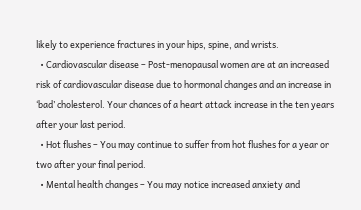likely to experience fractures in your hips, spine, and wrists.
  • Cardiovascular disease – Post-menopausal women are at an increased risk of cardiovascular disease due to hormonal changes and an increase in ‘bad’ cholesterol. Your chances of a heart attack increase in the ten years after your last period.
  • Hot flushes – You may continue to suffer from hot flushes for a year or two after your final period.
  • Mental health changes – You may notice increased anxiety and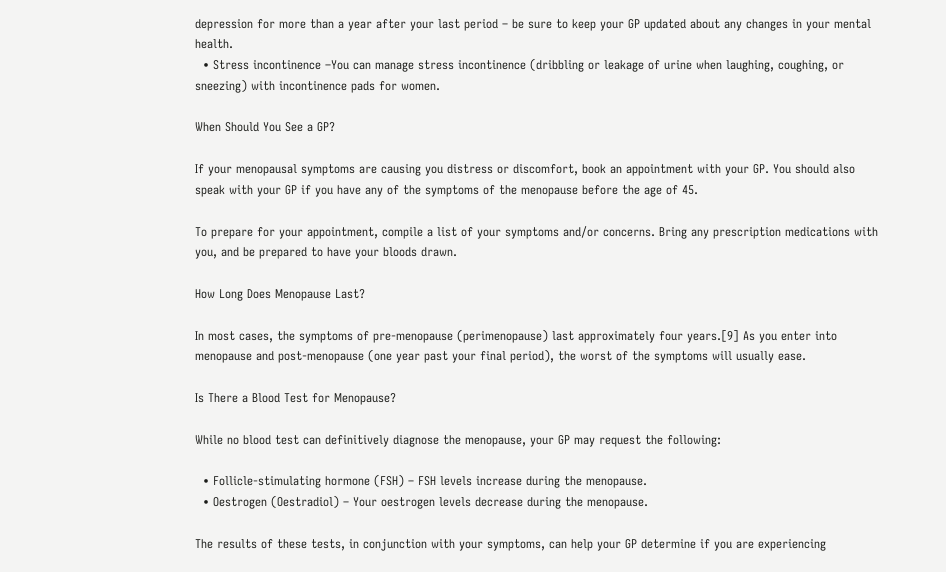depression for more than a year after your last period – be sure to keep your GP updated about any changes in your mental health.
  • Stress incontinence –You can manage stress incontinence (dribbling or leakage of urine when laughing, coughing, or sneezing) with incontinence pads for women.

When Should You See a GP?

If your menopausal symptoms are causing you distress or discomfort, book an appointment with your GP. You should also speak with your GP if you have any of the symptoms of the menopause before the age of 45.

To prepare for your appointment, compile a list of your symptoms and/or concerns. Bring any prescription medications with you, and be prepared to have your bloods drawn.

How Long Does Menopause Last?

In most cases, the symptoms of pre-menopause (perimenopause) last approximately four years.[9] As you enter into menopause and post-menopause (one year past your final period), the worst of the symptoms will usually ease.

Is There a Blood Test for Menopause?

While no blood test can definitively diagnose the menopause, your GP may request the following:

  • Follicle-stimulating hormone (FSH) – FSH levels increase during the menopause.
  • Oestrogen (Oestradiol) – Your oestrogen levels decrease during the menopause.

The results of these tests, in conjunction with your symptoms, can help your GP determine if you are experiencing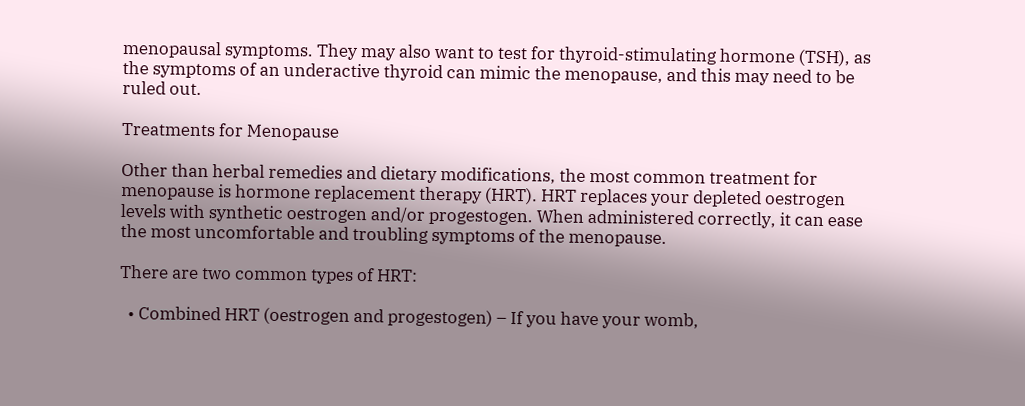menopausal symptoms. They may also want to test for thyroid-stimulating hormone (TSH), as the symptoms of an underactive thyroid can mimic the menopause, and this may need to be ruled out.

Treatments for Menopause

Other than herbal remedies and dietary modifications, the most common treatment for menopause is hormone replacement therapy (HRT). HRT replaces your depleted oestrogen levels with synthetic oestrogen and/or progestogen. When administered correctly, it can ease the most uncomfortable and troubling symptoms of the menopause.

There are two common types of HRT:

  • Combined HRT (oestrogen and progestogen) – If you have your womb,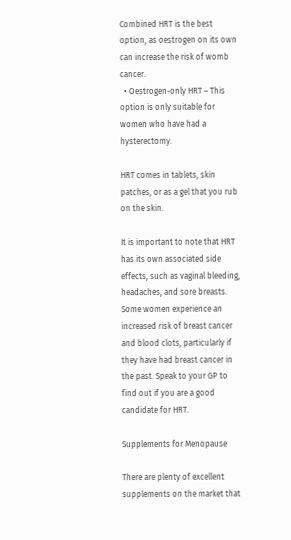Combined HRT is the best option, as oestrogen on its own can increase the risk of womb cancer.
  • Oestrogen-only HRT – This option is only suitable for women who have had a hysterectomy.

HRT comes in tablets, skin patches, or as a gel that you rub on the skin.

It is important to note that HRT has its own associated side effects, such as vaginal bleeding, headaches, and sore breasts. Some women experience an increased risk of breast cancer and blood clots, particularly if they have had breast cancer in the past. Speak to your GP to find out if you are a good candidate for HRT.

Supplements for Menopause

There are plenty of excellent supplements on the market that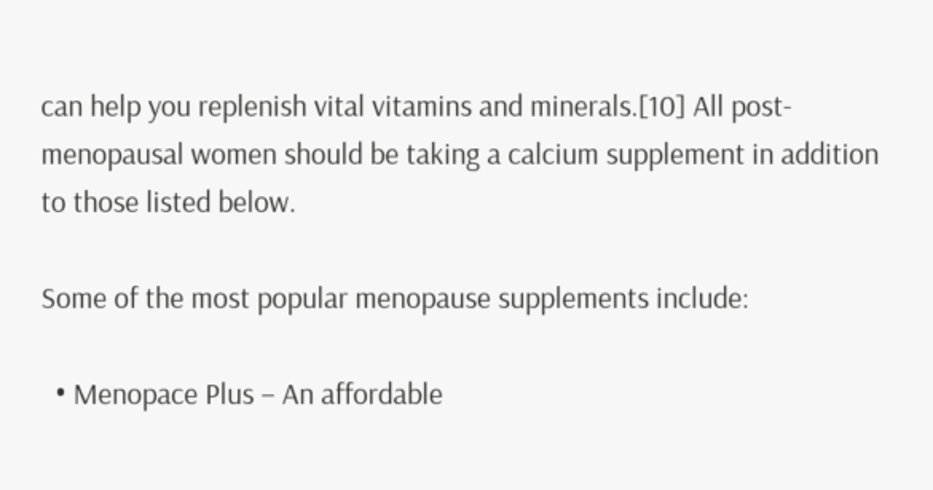can help you replenish vital vitamins and minerals.[10] All post-menopausal women should be taking a calcium supplement in addition to those listed below.

Some of the most popular menopause supplements include:

  • Menopace Plus – An affordable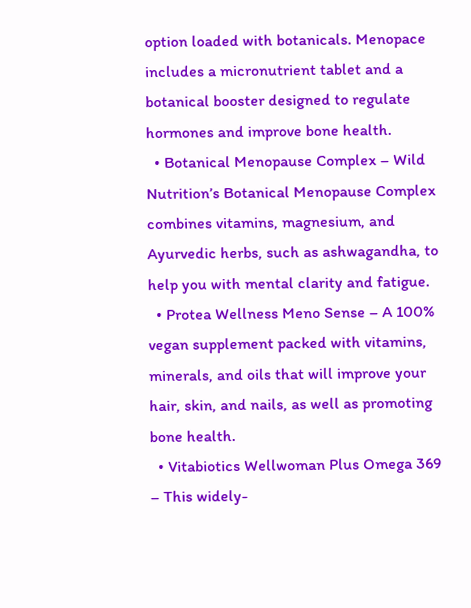option loaded with botanicals. Menopace includes a micronutrient tablet and a botanical booster designed to regulate hormones and improve bone health.
  • Botanical Menopause Complex – Wild Nutrition’s Botanical Menopause Complex combines vitamins, magnesium, and Ayurvedic herbs, such as ashwagandha, to help you with mental clarity and fatigue.
  • Protea Wellness Meno Sense – A 100% vegan supplement packed with vitamins, minerals, and oils that will improve your hair, skin, and nails, as well as promoting bone health.
  • Vitabiotics Wellwoman Plus Omega 369 – This widely-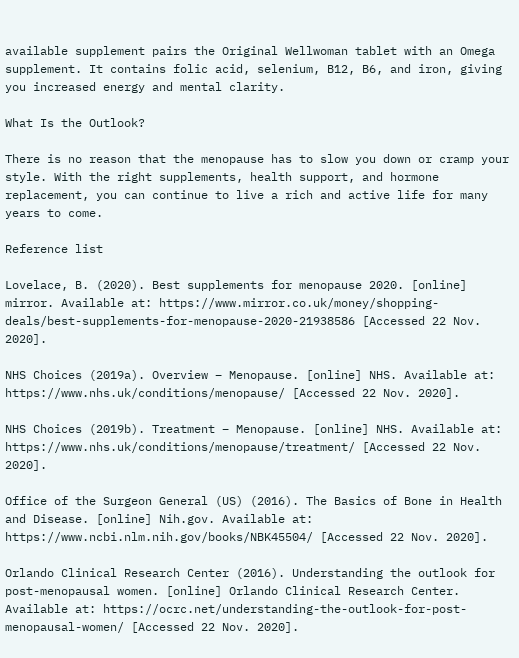available supplement pairs the Original Wellwoman tablet with an Omega supplement. It contains folic acid, selenium, B12, B6, and iron, giving you increased energy and mental clarity.

What Is the Outlook?

There is no reason that the menopause has to slow you down or cramp your style. With the right supplements, health support, and hormone replacement, you can continue to live a rich and active life for many years to come.

Reference list

Lovelace, B. (2020). Best supplements for menopause 2020. [online] mirror. Available at: https://www.mirror.co.uk/money/shopping-deals/best-supplements-for-menopause-2020-21938586 [Accessed 22 Nov. 2020].

NHS Choices (2019a). Overview – Menopause. [online] NHS. Available at: https://www.nhs.uk/conditions/menopause/ [Accessed 22 Nov. 2020].

NHS Choices (2019b). Treatment – Menopause. [online] NHS. Available at: https://www.nhs.uk/conditions/menopause/treatment/ [Accessed 22 Nov. 2020].

Office of the Surgeon General (US) (2016). The Basics of Bone in Health and Disease. [online] Nih.gov. Available at: https://www.ncbi.nlm.nih.gov/books/NBK45504/ [Accessed 22 Nov. 2020].

Orlando Clinical Research Center (2016). Understanding the outlook for post-menopausal women. [online] Orlando Clinical Research Center. Available at: https://ocrc.net/understanding-the-outlook-for-post-menopausal-women/ [Accessed 22 Nov. 2020].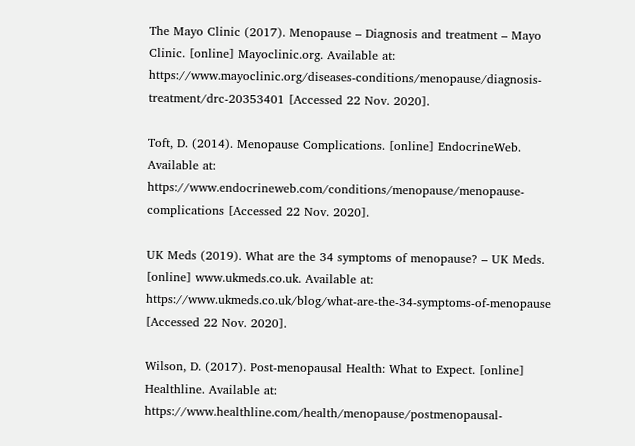The Mayo Clinic (2017). Menopause – Diagnosis and treatment – Mayo Clinic. [online] Mayoclinic.org. Available at: https://www.mayoclinic.org/diseases-conditions/menopause/diagnosis-treatment/drc-20353401 [Accessed 22 Nov. 2020].

Toft, D. (2014). Menopause Complications. [online] EndocrineWeb. Available at: https://www.endocrineweb.com/conditions/menopause/menopause-complications [Accessed 22 Nov. 2020].

UK Meds (2019). What are the 34 symptoms of menopause? – UK Meds. [online] www.ukmeds.co.uk. Available at: https://www.ukmeds.co.uk/blog/what-are-the-34-symptoms-of-menopause [Accessed 22 Nov. 2020].

Wilson, D. (2017). Post-menopausal Health: What to Expect. [online] Healthline. Available at: https://www.healthline.com/health/menopause/postmenopausal-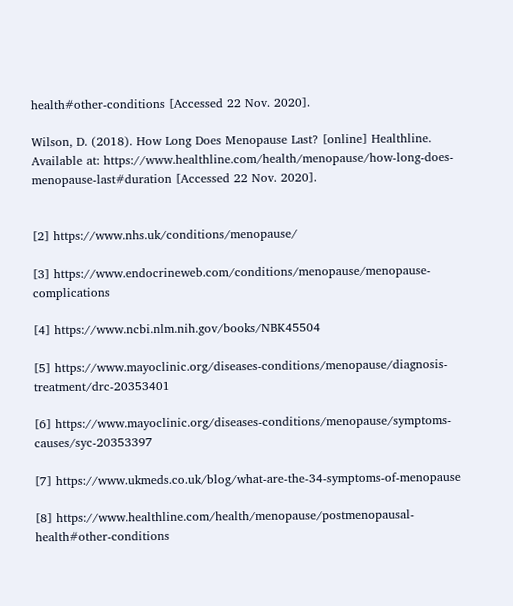health#other-conditions [Accessed 22 Nov. 2020].

Wilson, D. (2018). How Long Does Menopause Last? [online] Healthline. Available at: https://www.healthline.com/health/menopause/how-long-does-menopause-last#duration [Accessed 22 Nov. 2020].


[2] https://www.nhs.uk/conditions/menopause/

[3] https://www.endocrineweb.com/conditions/menopause/menopause-complications

[4] https://www.ncbi.nlm.nih.gov/books/NBK45504

[5] https://www.mayoclinic.org/diseases-conditions/menopause/diagnosis-treatment/drc-20353401

[6] https://www.mayoclinic.org/diseases-conditions/menopause/symptoms-causes/syc-20353397

[7] https://www.ukmeds.co.uk/blog/what-are-the-34-symptoms-of-menopause

[8] https://www.healthline.com/health/menopause/postmenopausal-health#other-conditions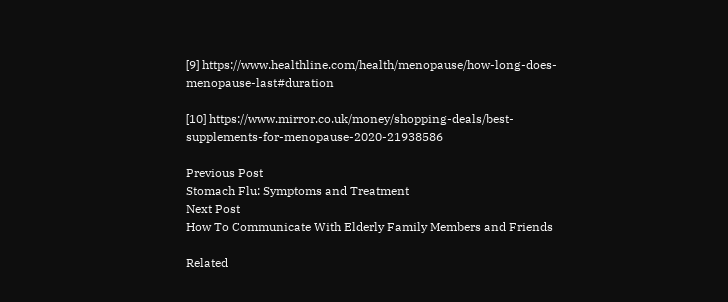[9] https://www.healthline.com/health/menopause/how-long-does-menopause-last#duration

[10] https://www.mirror.co.uk/money/shopping-deals/best-supplements-for-menopause-2020-21938586

Previous Post
Stomach Flu: Symptoms and Treatment
Next Post
How To Communicate With Elderly Family Members and Friends

Related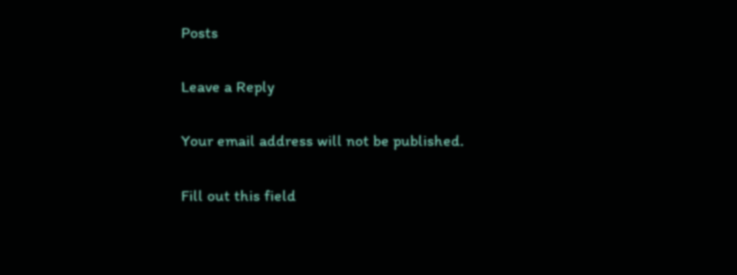Posts

Leave a Reply

Your email address will not be published.

Fill out this field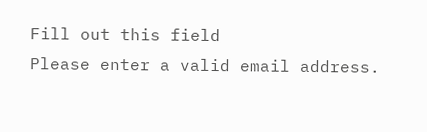Fill out this field
Please enter a valid email address.